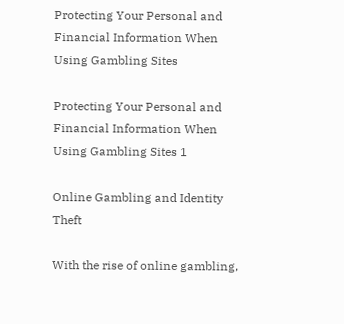Protecting Your Personal and Financial Information When Using Gambling Sites

Protecting Your Personal and Financial Information When Using Gambling Sites 1

Online Gambling and Identity Theft

With the rise of online gambling,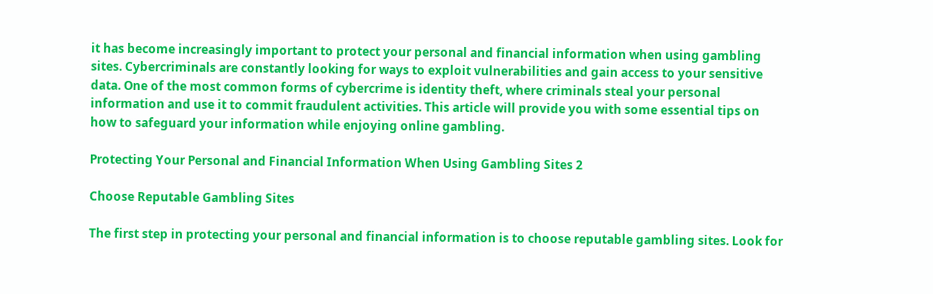it has become increasingly important to protect your personal and financial information when using gambling sites. Cybercriminals are constantly looking for ways to exploit vulnerabilities and gain access to your sensitive data. One of the most common forms of cybercrime is identity theft, where criminals steal your personal information and use it to commit fraudulent activities. This article will provide you with some essential tips on how to safeguard your information while enjoying online gambling.

Protecting Your Personal and Financial Information When Using Gambling Sites 2

Choose Reputable Gambling Sites

The first step in protecting your personal and financial information is to choose reputable gambling sites. Look for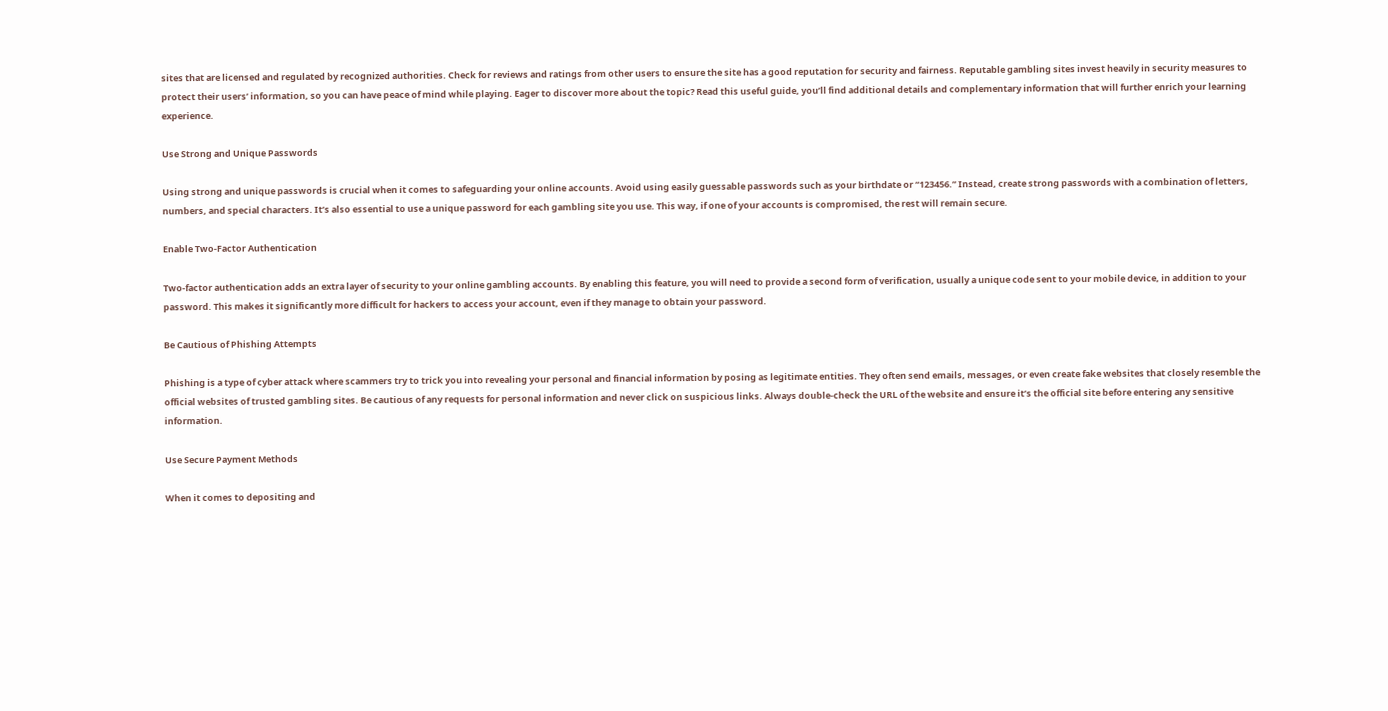sites that are licensed and regulated by recognized authorities. Check for reviews and ratings from other users to ensure the site has a good reputation for security and fairness. Reputable gambling sites invest heavily in security measures to protect their users’ information, so you can have peace of mind while playing. Eager to discover more about the topic? Read this useful guide, you’ll find additional details and complementary information that will further enrich your learning experience.

Use Strong and Unique Passwords

Using strong and unique passwords is crucial when it comes to safeguarding your online accounts. Avoid using easily guessable passwords such as your birthdate or “123456.” Instead, create strong passwords with a combination of letters, numbers, and special characters. It’s also essential to use a unique password for each gambling site you use. This way, if one of your accounts is compromised, the rest will remain secure.

Enable Two-Factor Authentication

Two-factor authentication adds an extra layer of security to your online gambling accounts. By enabling this feature, you will need to provide a second form of verification, usually a unique code sent to your mobile device, in addition to your password. This makes it significantly more difficult for hackers to access your account, even if they manage to obtain your password.

Be Cautious of Phishing Attempts

Phishing is a type of cyber attack where scammers try to trick you into revealing your personal and financial information by posing as legitimate entities. They often send emails, messages, or even create fake websites that closely resemble the official websites of trusted gambling sites. Be cautious of any requests for personal information and never click on suspicious links. Always double-check the URL of the website and ensure it’s the official site before entering any sensitive information.

Use Secure Payment Methods

When it comes to depositing and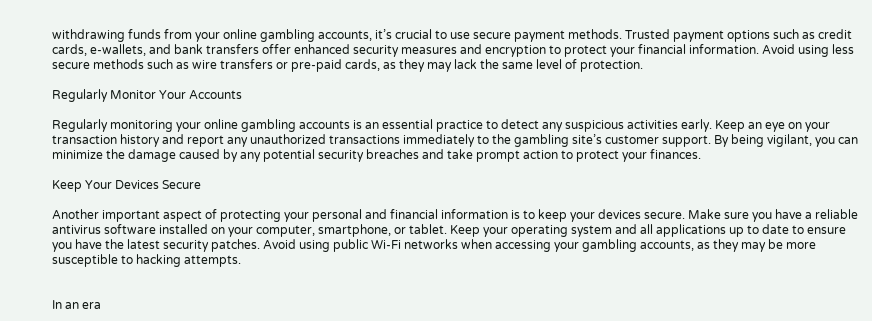withdrawing funds from your online gambling accounts, it’s crucial to use secure payment methods. Trusted payment options such as credit cards, e-wallets, and bank transfers offer enhanced security measures and encryption to protect your financial information. Avoid using less secure methods such as wire transfers or pre-paid cards, as they may lack the same level of protection.

Regularly Monitor Your Accounts

Regularly monitoring your online gambling accounts is an essential practice to detect any suspicious activities early. Keep an eye on your transaction history and report any unauthorized transactions immediately to the gambling site’s customer support. By being vigilant, you can minimize the damage caused by any potential security breaches and take prompt action to protect your finances.

Keep Your Devices Secure

Another important aspect of protecting your personal and financial information is to keep your devices secure. Make sure you have a reliable antivirus software installed on your computer, smartphone, or tablet. Keep your operating system and all applications up to date to ensure you have the latest security patches. Avoid using public Wi-Fi networks when accessing your gambling accounts, as they may be more susceptible to hacking attempts.


In an era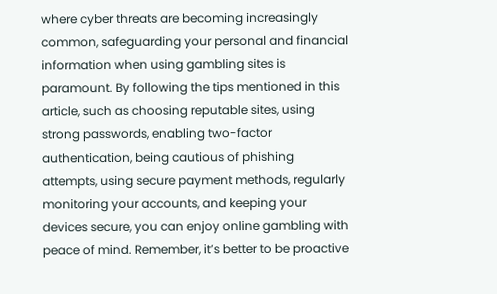where cyber threats are becoming increasingly common, safeguarding your personal and financial information when using gambling sites is paramount. By following the tips mentioned in this article, such as choosing reputable sites, using strong passwords, enabling two-factor authentication, being cautious of phishing attempts, using secure payment methods, regularly monitoring your accounts, and keeping your devices secure, you can enjoy online gambling with peace of mind. Remember, it’s better to be proactive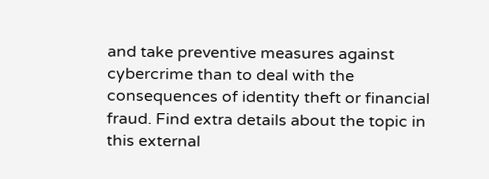and take preventive measures against cybercrime than to deal with the consequences of identity theft or financial fraud. Find extra details about the topic in this external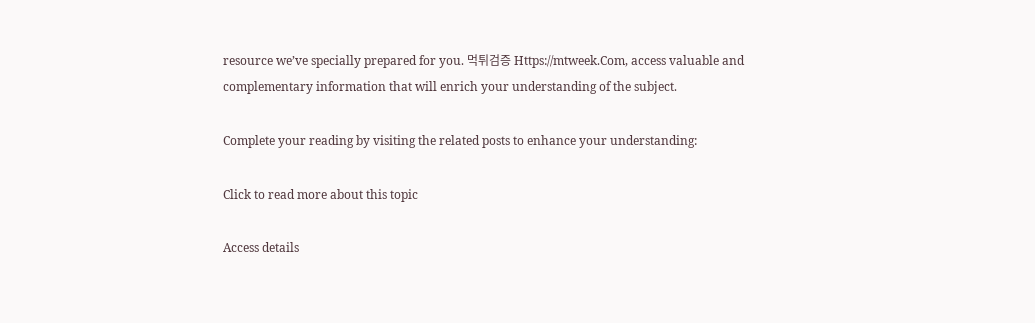resource we’ve specially prepared for you. 먹튀검증 Https://mtweek.Com, access valuable and complementary information that will enrich your understanding of the subject.

Complete your reading by visiting the related posts to enhance your understanding:

Click to read more about this topic

Access details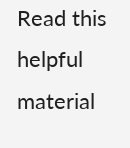Read this helpful material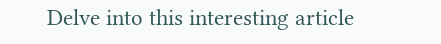Delve into this interesting article